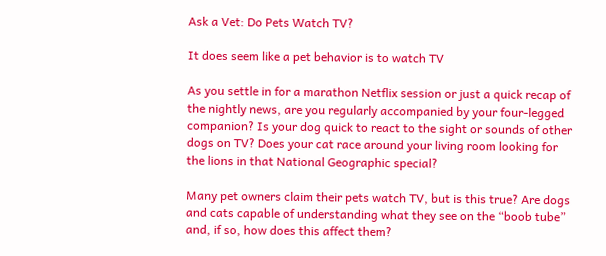Ask a Vet: Do Pets Watch TV?

It does seem like a pet behavior is to watch TV

As you settle in for a marathon Netflix session or just a quick recap of the nightly news, are you regularly accompanied by your four-legged companion? Is your dog quick to react to the sight or sounds of other dogs on TV? Does your cat race around your living room looking for the lions in that National Geographic special?

Many pet owners claim their pets watch TV, but is this true? Are dogs and cats capable of understanding what they see on the “boob tube” and, if so, how does this affect them?